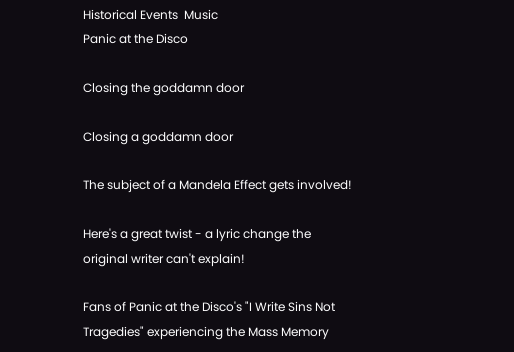Historical Events  Music
Panic at the Disco

Closing the goddamn door

Closing a goddamn door

The subject of a Mandela Effect gets involved!

Here's a great twist - a lyric change the original writer can't explain!

Fans of Panic at the Disco's "I Write Sins Not Tragedies" experiencing the Mass Memory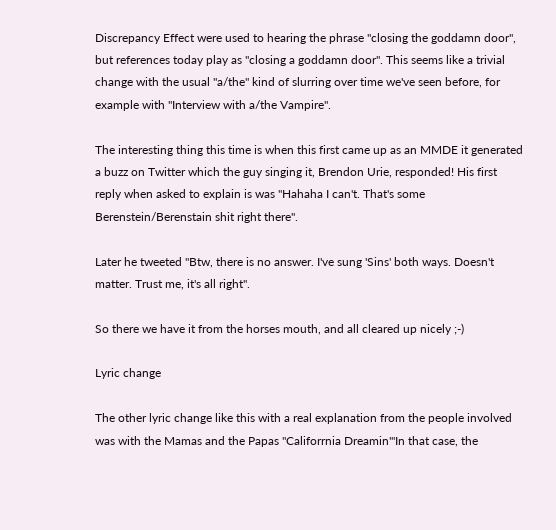Discrepancy Effect were used to hearing the phrase "closing the goddamn door", but references today play as "closing a goddamn door". This seems like a trivial change with the usual "a/the" kind of slurring over time we've seen before, for example with "Interview with a/the Vampire".

The interesting thing this time is when this first came up as an MMDE it generated a buzz on Twitter which the guy singing it, Brendon Urie, responded! His first reply when asked to explain is was "Hahaha I can't. That's some Berenstein/Berenstain shit right there".

Later he tweeted "Btw, there is no answer. I've sung 'Sins' both ways. Doesn't matter. Trust me, it's all right".

So there we have it from the horses mouth, and all cleared up nicely ;-)

Lyric change

The other lyric change like this with a real explanation from the people involved was with the Mamas and the Papas "Califorrnia Dreamin'"In that case, the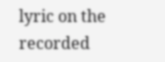lyric on the recorded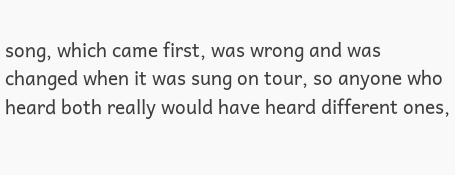song, which came first, was wrong and was changed when it was sung on tour, so anyone who heard both really would have heard different ones,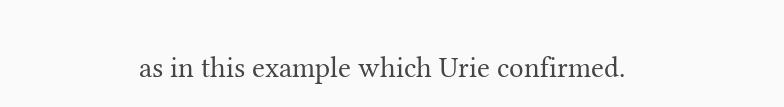as in this example which Urie confirmed.